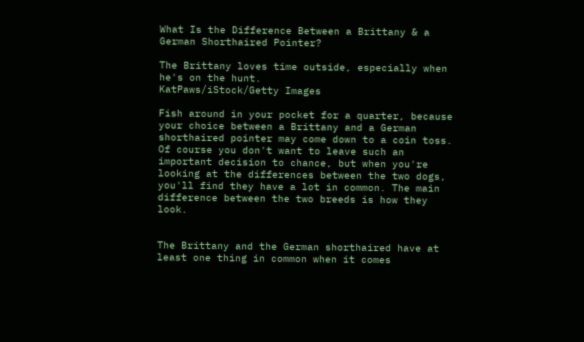What Is the Difference Between a Brittany & a German Shorthaired Pointer?

The Brittany loves time outside, especially when he's on the hunt.
KatPaws/iStock/Getty Images

Fish around in your pocket for a quarter, because your choice between a Brittany and a German shorthaired pointer may come down to a coin toss. Of course you don't want to leave such an important decision to chance, but when you're looking at the differences between the two dogs, you'll find they have a lot in common. The main difference between the two breeds is how they look.


The Brittany and the German shorthaired have at least one thing in common when it comes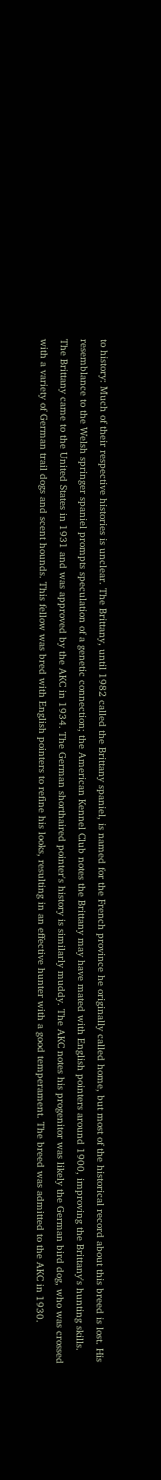to history: Much of their respective histories is unclear. The Brittany, until 1982 called the Brittany spaniel, is named for the French province he originally called home, but most of the historical record about this breed is lost. His resemblance to the Welsh springer spaniel prompts speculation of a genetic connection; the American Kennel Club notes the Brittany may have mated with English pointers around 1900, improving the Brittany's hunting skills. The Brittany came to the United States in 1931 and was approved by the AKC in 1934. The German shorthaired pointer's history is similarly muddy. The AKC notes his progenitor was likely the German bird dog, who was crossed with a variety of German trail dogs and scent hounds. This fellow was bred with English pointers to refine his looks, resulting in an effective hunter with a good temperament. The breed was admitted to the AKC in 1930.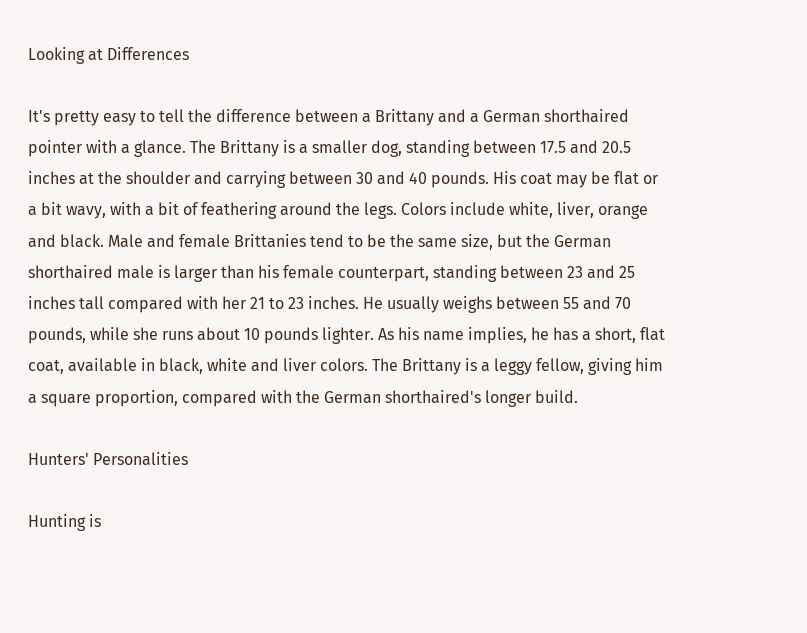Looking at Differences

It's pretty easy to tell the difference between a Brittany and a German shorthaired pointer with a glance. The Brittany is a smaller dog, standing between 17.5 and 20.5 inches at the shoulder and carrying between 30 and 40 pounds. His coat may be flat or a bit wavy, with a bit of feathering around the legs. Colors include white, liver, orange and black. Male and female Brittanies tend to be the same size, but the German shorthaired male is larger than his female counterpart, standing between 23 and 25 inches tall compared with her 21 to 23 inches. He usually weighs between 55 and 70 pounds, while she runs about 10 pounds lighter. As his name implies, he has a short, flat coat, available in black, white and liver colors. The Brittany is a leggy fellow, giving him a square proportion, compared with the German shorthaired's longer build.

Hunters' Personalities

Hunting is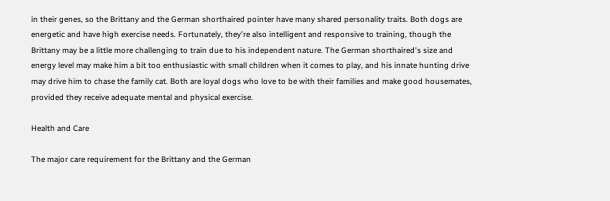in their genes, so the Brittany and the German shorthaired pointer have many shared personality traits. Both dogs are energetic and have high exercise needs. Fortunately, they're also intelligent and responsive to training, though the Brittany may be a little more challenging to train due to his independent nature. The German shorthaired's size and energy level may make him a bit too enthusiastic with small children when it comes to play, and his innate hunting drive may drive him to chase the family cat. Both are loyal dogs who love to be with their families and make good housemates, provided they receive adequate mental and physical exercise.

Health and Care

The major care requirement for the Brittany and the German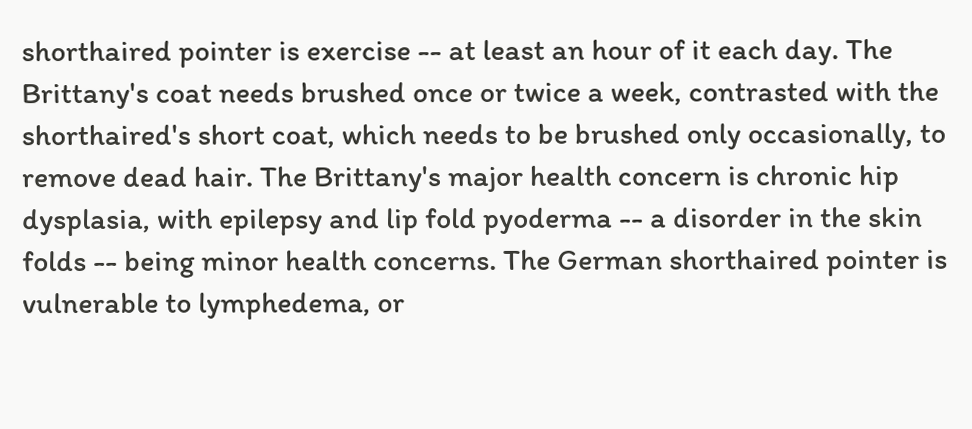shorthaired pointer is exercise -- at least an hour of it each day. The Brittany's coat needs brushed once or twice a week, contrasted with the shorthaired's short coat, which needs to be brushed only occasionally, to remove dead hair. The Brittany's major health concern is chronic hip dysplasia, with epilepsy and lip fold pyoderma -- a disorder in the skin folds -- being minor health concerns. The German shorthaired pointer is vulnerable to lymphedema, or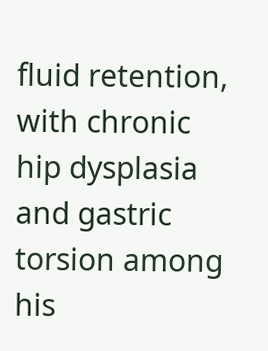fluid retention, with chronic hip dysplasia and gastric torsion among his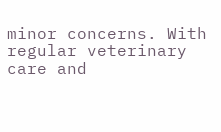minor concerns. With regular veterinary care and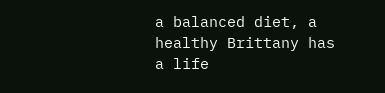a balanced diet, a healthy Brittany has a life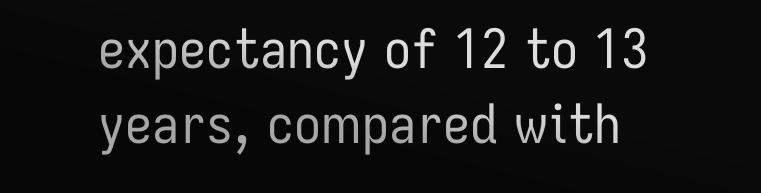expectancy of 12 to 13 years, compared with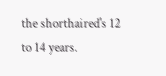the shorthaired's 12 to 14 years.